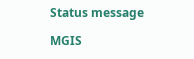Status message

MGIS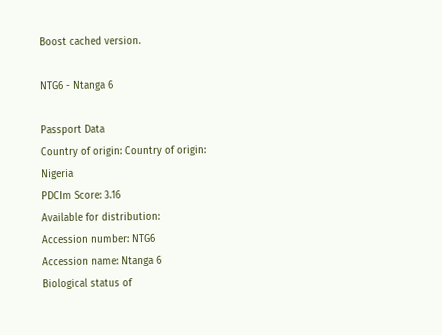Boost cached version.

NTG6 - Ntanga 6

Passport Data
Country of origin: Country of origin: Nigeria
PDCIm Score: 3.16
Available for distribution:
Accession number: NTG6
Accession name: Ntanga 6
Biological status of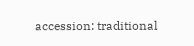accession: traditional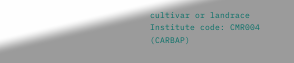cultivar or landrace
Institute code: CMR004 (CARBAP)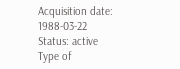Acquisition date: 1988-03-22
Status: active
Type of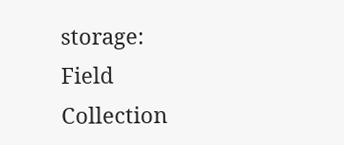storage:
Field Collection